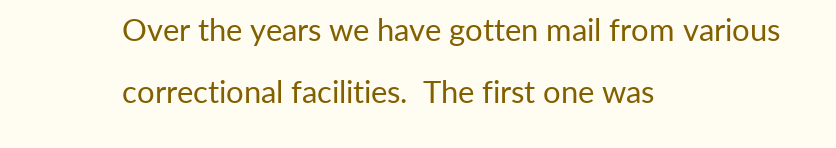Over the years we have gotten mail from various correctional facilities.  The first one was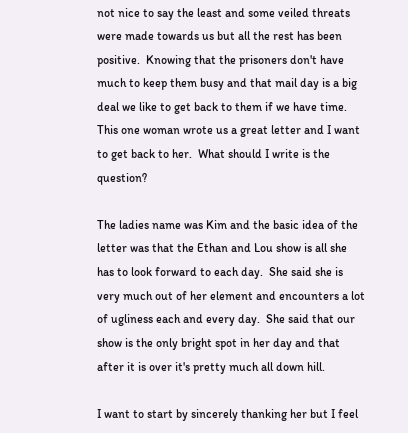not nice to say the least and some veiled threats were made towards us but all the rest has been positive.  Knowing that the prisoners don't have much to keep them busy and that mail day is a big deal we like to get back to them if we have time.  This one woman wrote us a great letter and I want to get back to her.  What should I write is the question?

The ladies name was Kim and the basic idea of the letter was that the Ethan and Lou show is all she has to look forward to each day.  She said she is very much out of her element and encounters a lot of ugliness each and every day.  She said that our show is the only bright spot in her day and that after it is over it's pretty much all down hill.

I want to start by sincerely thanking her but I feel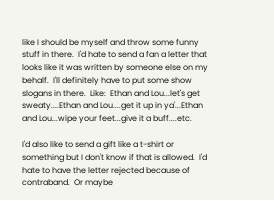like I should be myself and throw some funny stuff in there.  I'd hate to send a fan a letter that looks like it was written by someone else on my behalf.  I'll definitely have to put some show slogans in there.  Like:  Ethan and Lou...let's get sweaty....Ethan and Lou....get it up in ya'...Ethan and Lou...wipe your feet...give it a buff....etc.

I'd also like to send a gift like a t-shirt or something but I don't know if that is allowed.  I'd hate to have the letter rejected because of contraband.  Or maybe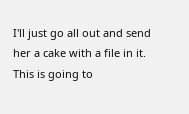I'll just go all out and send her a cake with a file in it.  This is going to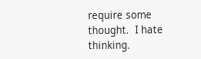require some thought.  I hate thinking.